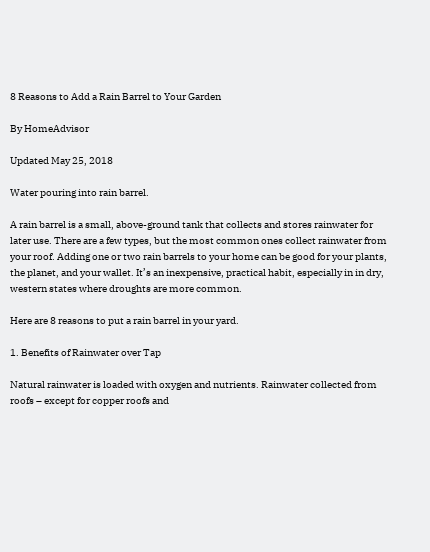8 Reasons to Add a Rain Barrel to Your Garden

By HomeAdvisor

Updated May 25, 2018

Water pouring into rain barrel.

A rain barrel is a small, above-ground tank that collects and stores rainwater for later use. There are a few types, but the most common ones collect rainwater from your roof. Adding one or two rain barrels to your home can be good for your plants, the planet, and your wallet. It’s an inexpensive, practical habit, especially in in dry, western states where droughts are more common.

Here are 8 reasons to put a rain barrel in your yard.

1. Benefits of Rainwater over Tap

Natural rainwater is loaded with oxygen and nutrients. Rainwater collected from roofs – except for copper roofs and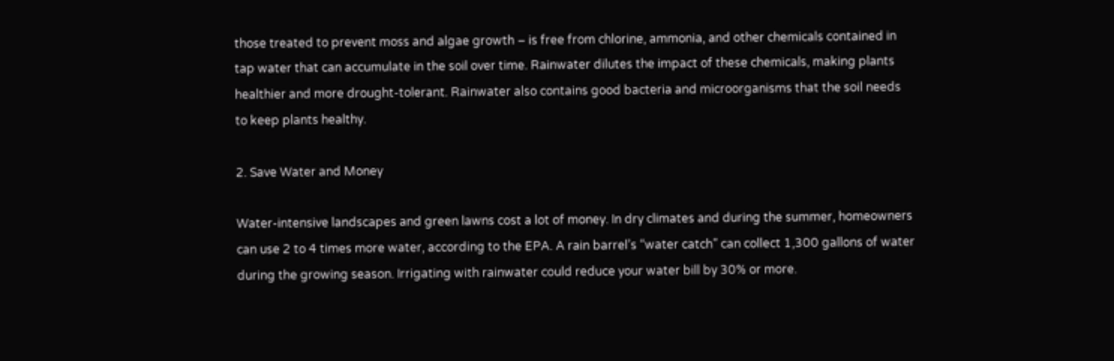those treated to prevent moss and algae growth – is free from chlorine, ammonia, and other chemicals contained in tap water that can accumulate in the soil over time. Rainwater dilutes the impact of these chemicals, making plants healthier and more drought-tolerant. Rainwater also contains good bacteria and microorganisms that the soil needs to keep plants healthy.

2. Save Water and Money

Water-intensive landscapes and green lawns cost a lot of money. In dry climates and during the summer, homeowners can use 2 to 4 times more water, according to the EPA. A rain barrel’s “water catch” can collect 1,300 gallons of water during the growing season. Irrigating with rainwater could reduce your water bill by 30% or more.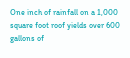One inch of rainfall on a 1,000 square foot roof yields over 600 gallons of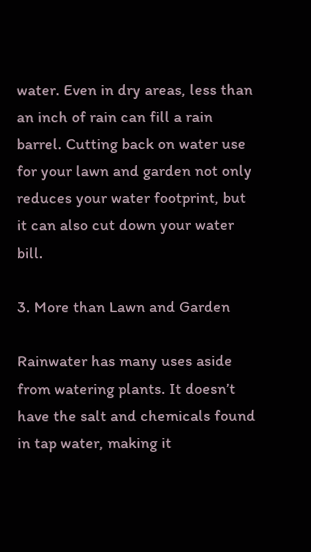water. Even in dry areas, less than an inch of rain can fill a rain barrel. Cutting back on water use for your lawn and garden not only reduces your water footprint, but it can also cut down your water bill.

3. More than Lawn and Garden

Rainwater has many uses aside from watering plants. It doesn’t have the salt and chemicals found in tap water, making it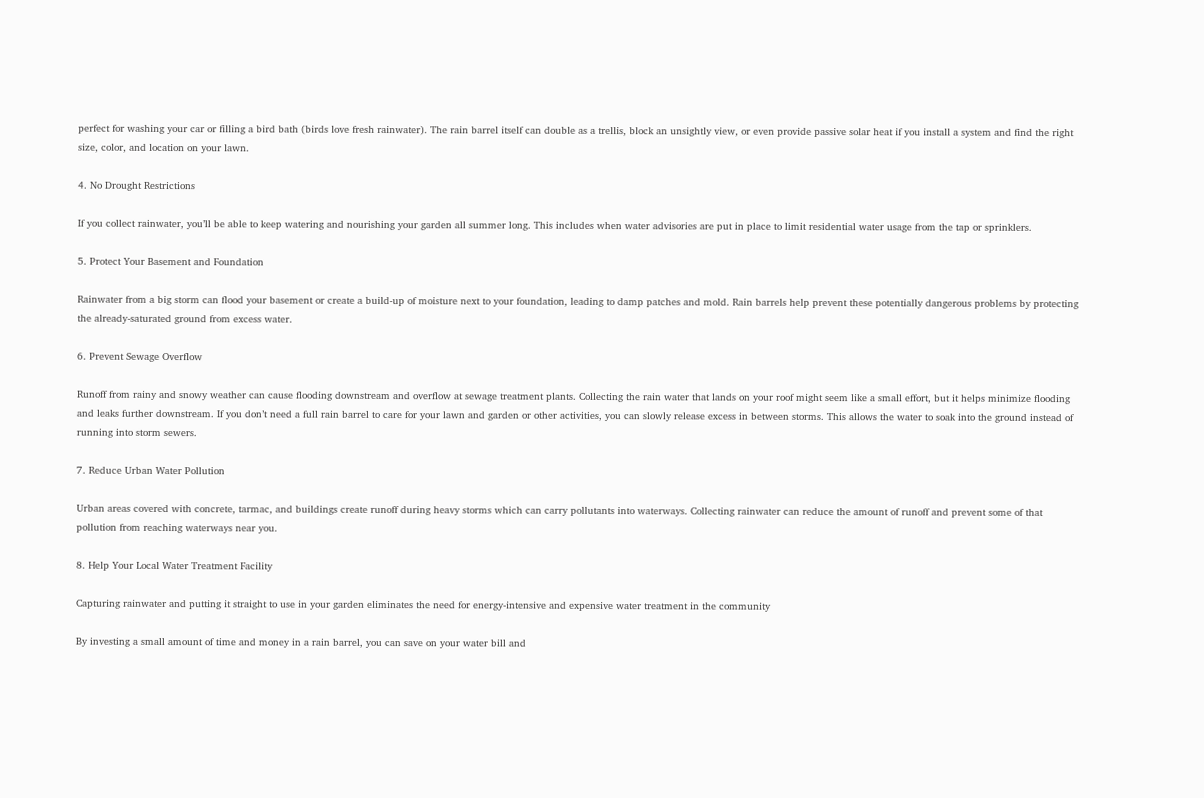perfect for washing your car or filling a bird bath (birds love fresh rainwater). The rain barrel itself can double as a trellis, block an unsightly view, or even provide passive solar heat if you install a system and find the right size, color, and location on your lawn.

4. No Drought Restrictions

If you collect rainwater, you’ll be able to keep watering and nourishing your garden all summer long. This includes when water advisories are put in place to limit residential water usage from the tap or sprinklers.

5. Protect Your Basement and Foundation

Rainwater from a big storm can flood your basement or create a build-up of moisture next to your foundation, leading to damp patches and mold. Rain barrels help prevent these potentially dangerous problems by protecting the already-saturated ground from excess water.

6. Prevent Sewage Overflow

Runoff from rainy and snowy weather can cause flooding downstream and overflow at sewage treatment plants. Collecting the rain water that lands on your roof might seem like a small effort, but it helps minimize flooding and leaks further downstream. If you don’t need a full rain barrel to care for your lawn and garden or other activities, you can slowly release excess in between storms. This allows the water to soak into the ground instead of running into storm sewers.

7. Reduce Urban Water Pollution

Urban areas covered with concrete, tarmac, and buildings create runoff during heavy storms which can carry pollutants into waterways. Collecting rainwater can reduce the amount of runoff and prevent some of that pollution from reaching waterways near you.

8. Help Your Local Water Treatment Facility

Capturing rainwater and putting it straight to use in your garden eliminates the need for energy-intensive and expensive water treatment in the community

By investing a small amount of time and money in a rain barrel, you can save on your water bill and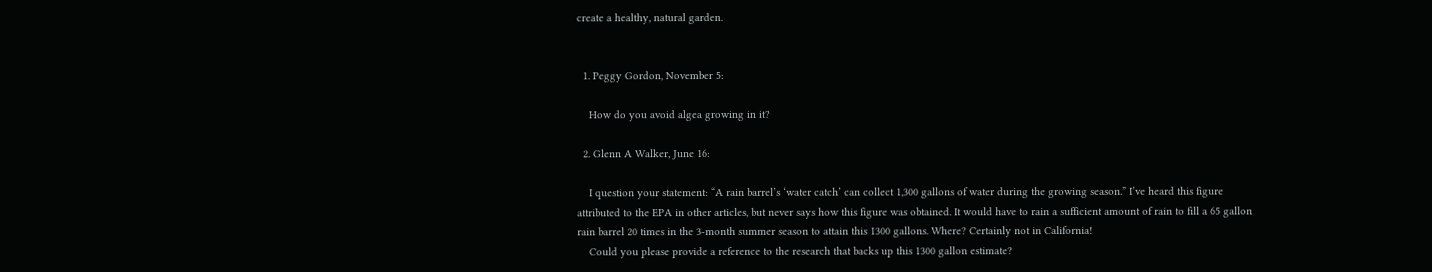create a healthy, natural garden.


  1. Peggy Gordon, November 5:

    How do you avoid algea growing in it?

  2. Glenn A Walker, June 16:

    I question your statement: “A rain barrel’s ‘water catch’ can collect 1,300 gallons of water during the growing season.” I’ve heard this figure attributed to the EPA in other articles, but never says how this figure was obtained. It would have to rain a sufficient amount of rain to fill a 65 gallon rain barrel 20 times in the 3-month summer season to attain this 1300 gallons. Where? Certainly not in California!
    Could you please provide a reference to the research that backs up this 1300 gallon estimate?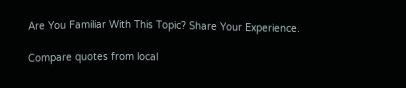Are You Familiar With This Topic? Share Your Experience.

Compare quotes from local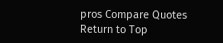pros Compare Quotes
Return to Top